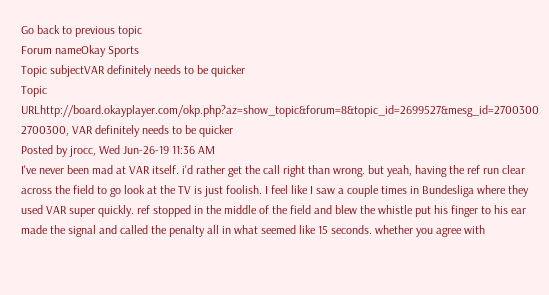Go back to previous topic
Forum nameOkay Sports
Topic subjectVAR definitely needs to be quicker
Topic URLhttp://board.okayplayer.com/okp.php?az=show_topic&forum=8&topic_id=2699527&mesg_id=2700300
2700300, VAR definitely needs to be quicker
Posted by jrocc, Wed Jun-26-19 11:36 AM
I've never been mad at VAR itself. i'd rather get the call right than wrong. but yeah, having the ref run clear across the field to go look at the TV is just foolish. I feel like I saw a couple times in Bundesliga where they used VAR super quickly. ref stopped in the middle of the field and blew the whistle put his finger to his ear made the signal and called the penalty all in what seemed like 15 seconds. whether you agree with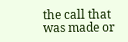the call that was made or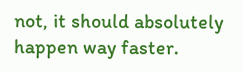not, it should absolutely happen way faster.